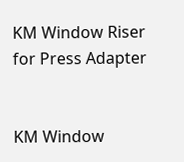KM Window Riser for Press Adapter


KM Window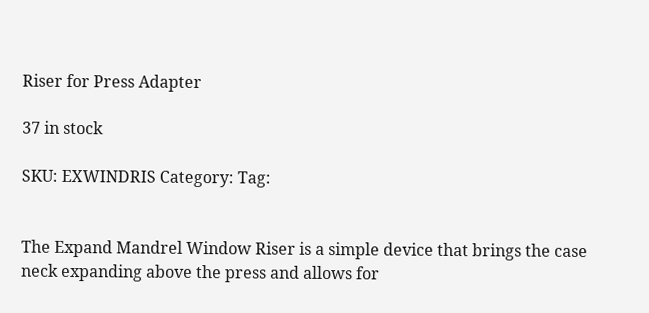Riser for Press Adapter

37 in stock

SKU: EXWINDRIS Category: Tag:


The Expand Mandrel Window Riser is a simple device that brings the case neck expanding above the press and allows for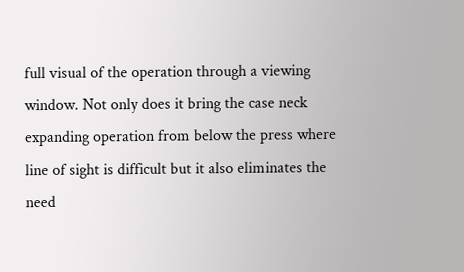full visual of the operation through a viewing window. Not only does it bring the case neck expanding operation from below the press where line of sight is difficult but it also eliminates the need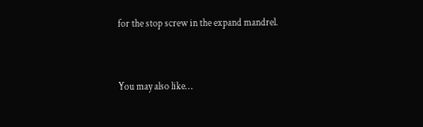for the stop screw in the expand mandrel.


You may also like…